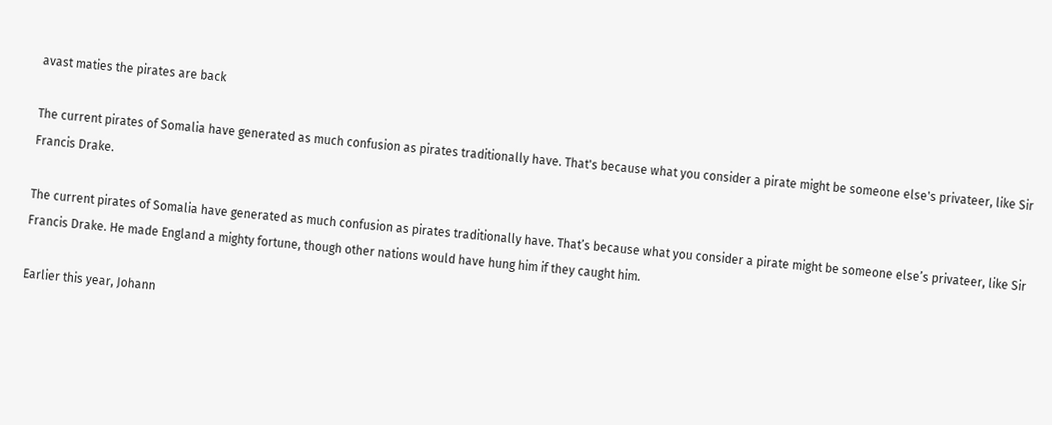avast maties the pirates are back

The current pirates of Somalia have generated as much confusion as pirates traditionally have. That's because what you consider a pirate might be someone else's privateer, like Sir Francis Drake.

The current pirates of Somalia have generated as much confusion as pirates traditionally have. That’s because what you consider a pirate might be someone else’s privateer, like Sir Francis Drake. He made England a mighty fortune, though other nations would have hung him if they caught him.

Earlier this year, Johann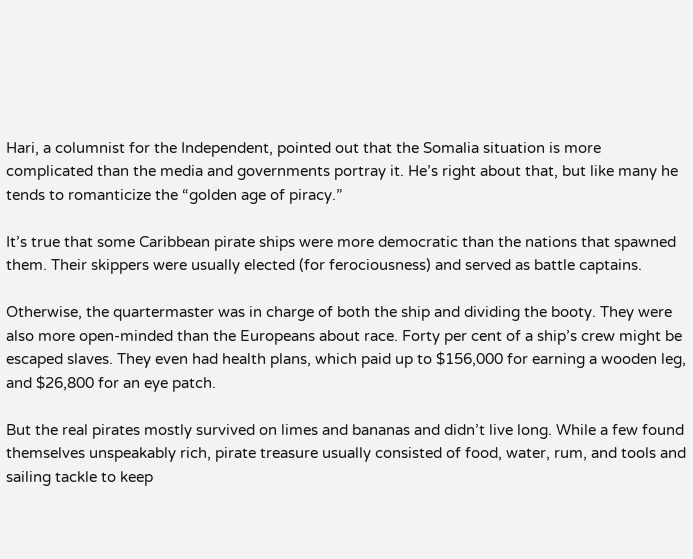Hari, a columnist for the Independent, pointed out that the Somalia situation is more complicated than the media and governments portray it. He’s right about that, but like many he tends to romanticize the “golden age of piracy.”

It’s true that some Caribbean pirate ships were more democratic than the nations that spawned them. Their skippers were usually elected (for ferociousness) and served as battle captains.

Otherwise, the quartermaster was in charge of both the ship and dividing the booty. They were also more open-minded than the Europeans about race. Forty per cent of a ship’s crew might be escaped slaves. They even had health plans, which paid up to $156,000 for earning a wooden leg, and $26,800 for an eye patch.

But the real pirates mostly survived on limes and bananas and didn’t live long. While a few found themselves unspeakably rich, pirate treasure usually consisted of food, water, rum, and tools and sailing tackle to keep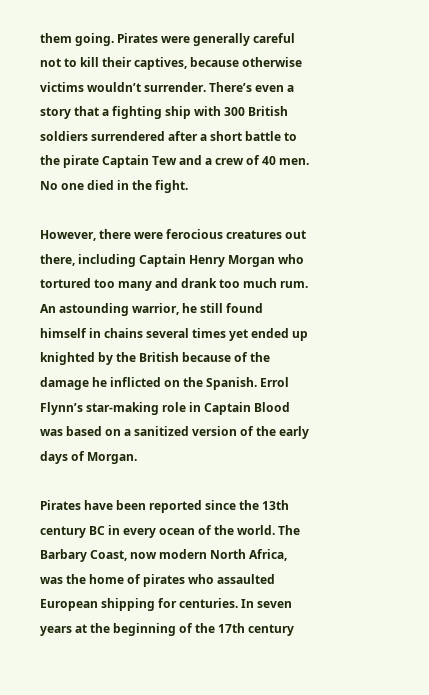them going. Pirates were generally careful not to kill their captives, because otherwise victims wouldn’t surrender. There’s even a story that a fighting ship with 300 British soldiers surrendered after a short battle to the pirate Captain Tew and a crew of 40 men. No one died in the fight.

However, there were ferocious creatures out there, including Captain Henry Morgan who tortured too many and drank too much rum. An astounding warrior, he still found himself in chains several times yet ended up knighted by the British because of the damage he inflicted on the Spanish. Errol Flynn’s star-making role in Captain Blood was based on a sanitized version of the early days of Morgan.

Pirates have been reported since the 13th century BC in every ocean of the world. The Barbary Coast, now modern North Africa, was the home of pirates who assaulted European shipping for centuries. In seven years at the beginning of the 17th century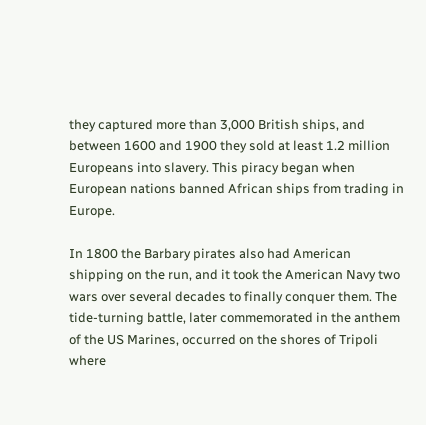they captured more than 3,000 British ships, and between 1600 and 1900 they sold at least 1.2 million Europeans into slavery. This piracy began when European nations banned African ships from trading in Europe.

In 1800 the Barbary pirates also had American shipping on the run, and it took the American Navy two wars over several decades to finally conquer them. The tide-turning battle, later commemorated in the anthem of the US Marines, occurred on the shores of Tripoli where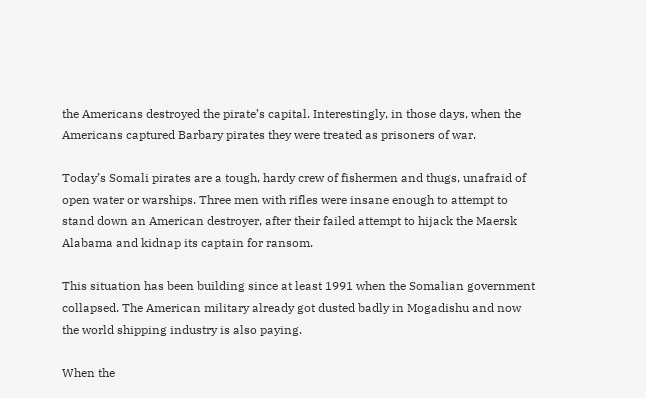the Americans destroyed the pirate’s capital. Interestingly, in those days, when the Americans captured Barbary pirates they were treated as prisoners of war.

Today’s Somali pirates are a tough, hardy crew of fishermen and thugs, unafraid of open water or warships. Three men with rifles were insane enough to attempt to stand down an American destroyer, after their failed attempt to hijack the Maersk Alabama and kidnap its captain for ransom.

This situation has been building since at least 1991 when the Somalian government collapsed. The American military already got dusted badly in Mogadishu and now the world shipping industry is also paying.

When the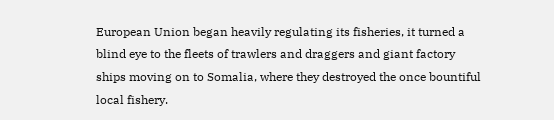European Union began heavily regulating its fisheries, it turned a blind eye to the fleets of trawlers and draggers and giant factory ships moving on to Somalia, where they destroyed the once bountiful local fishery.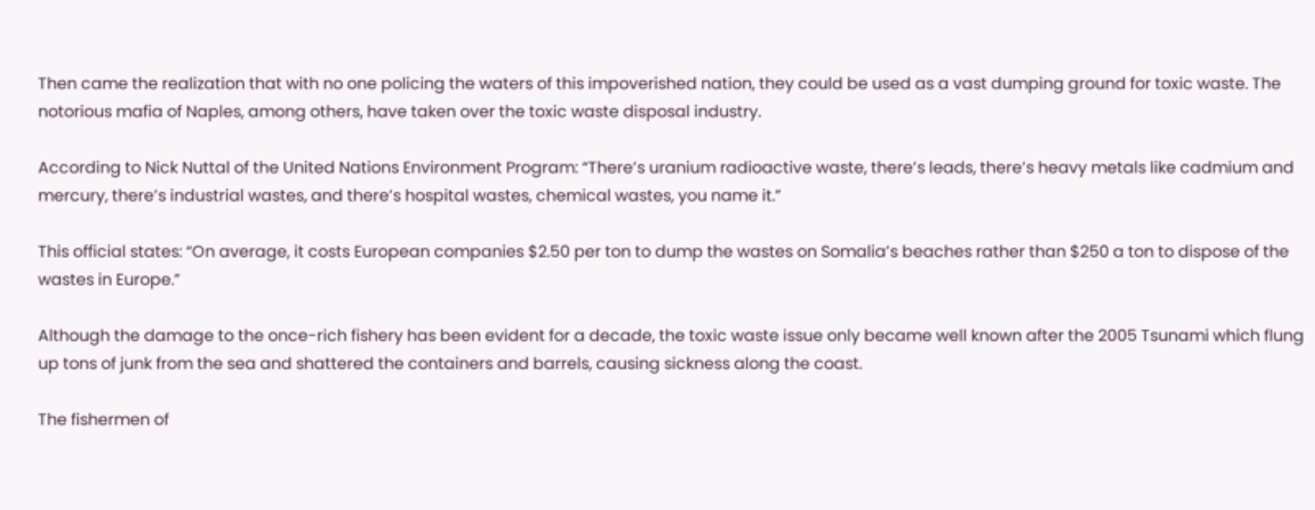Then came the realization that with no one policing the waters of this impoverished nation, they could be used as a vast dumping ground for toxic waste. The notorious mafia of Naples, among others, have taken over the toxic waste disposal industry.

According to Nick Nuttal of the United Nations Environment Program: “There’s uranium radioactive waste, there’s leads, there’s heavy metals like cadmium and mercury, there’s industrial wastes, and there’s hospital wastes, chemical wastes, you name it.”

This official states: “On average, it costs European companies $2.50 per ton to dump the wastes on Somalia’s beaches rather than $250 a ton to dispose of the wastes in Europe.”

Although the damage to the once-rich fishery has been evident for a decade, the toxic waste issue only became well known after the 2005 Tsunami which flung up tons of junk from the sea and shattered the containers and barrels, causing sickness along the coast.

The fishermen of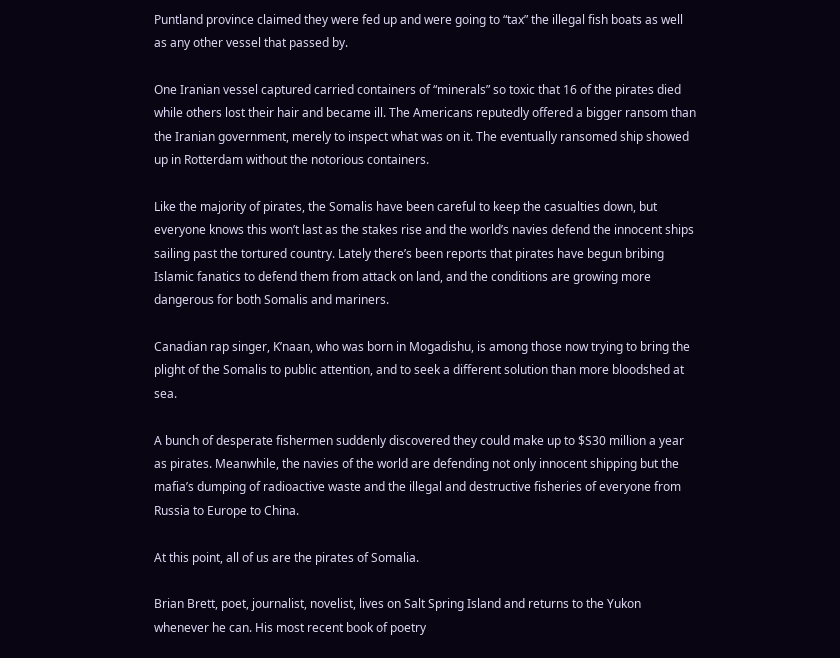Puntland province claimed they were fed up and were going to “tax” the illegal fish boats as well as any other vessel that passed by.

One Iranian vessel captured carried containers of “minerals” so toxic that 16 of the pirates died while others lost their hair and became ill. The Americans reputedly offered a bigger ransom than the Iranian government, merely to inspect what was on it. The eventually ransomed ship showed up in Rotterdam without the notorious containers.

Like the majority of pirates, the Somalis have been careful to keep the casualties down, but everyone knows this won’t last as the stakes rise and the world’s navies defend the innocent ships sailing past the tortured country. Lately there’s been reports that pirates have begun bribing Islamic fanatics to defend them from attack on land, and the conditions are growing more dangerous for both Somalis and mariners.

Canadian rap singer, K’naan, who was born in Mogadishu, is among those now trying to bring the plight of the Somalis to public attention, and to seek a different solution than more bloodshed at sea.

A bunch of desperate fishermen suddenly discovered they could make up to $S30 million a year as pirates. Meanwhile, the navies of the world are defending not only innocent shipping but the mafia’s dumping of radioactive waste and the illegal and destructive fisheries of everyone from Russia to Europe to China.

At this point, all of us are the pirates of Somalia.

Brian Brett, poet, journalist, novelist, lives on Salt Spring Island and returns to the Yukon whenever he can. His most recent book of poetry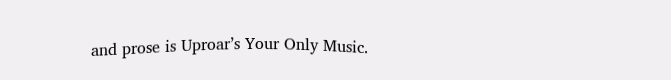and prose is Uproar’s Your Only Music.